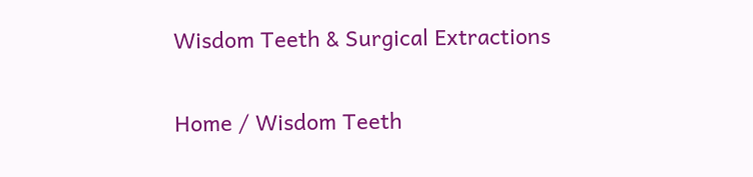Wisdom Teeth & Surgical Extractions

Home / Wisdom Teeth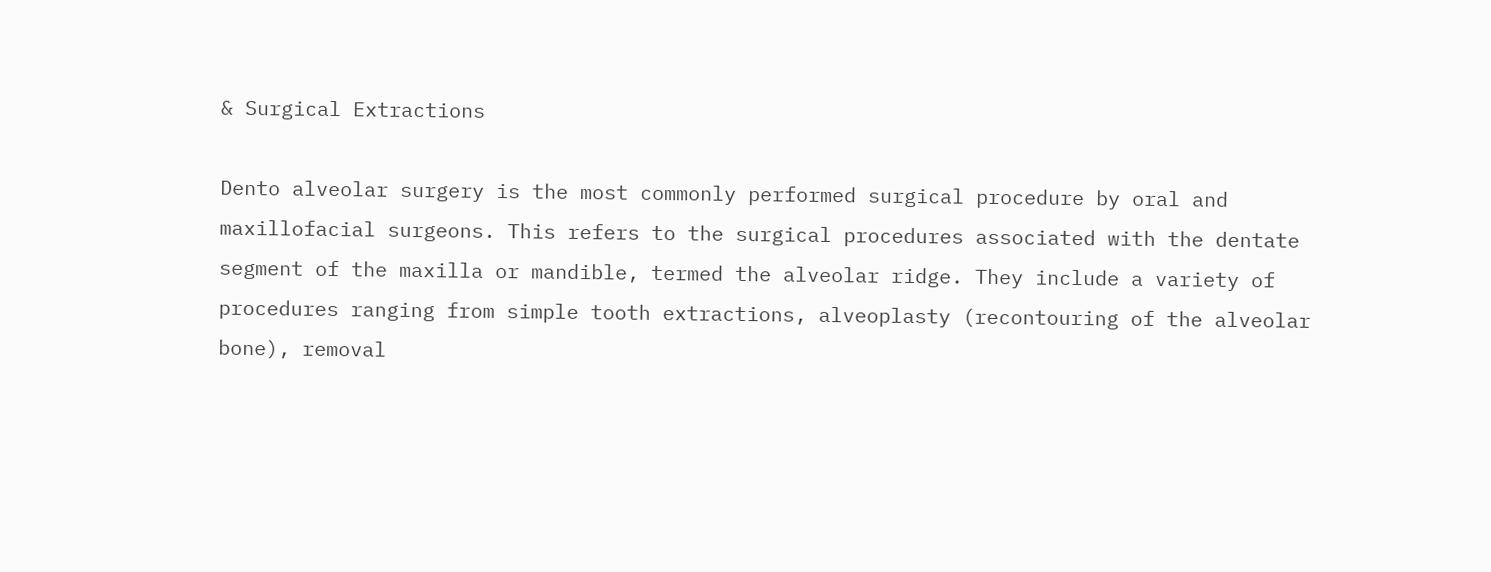& Surgical Extractions

Dento alveolar surgery is the most commonly performed surgical procedure by oral and maxillofacial surgeons. This refers to the surgical procedures associated with the dentate segment of the maxilla or mandible, termed the alveolar ridge. They include a variety of procedures ranging from simple tooth extractions, alveoplasty (recontouring of the alveolar bone), removal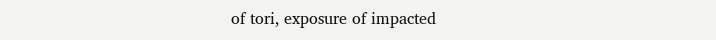of tori, exposure of impacted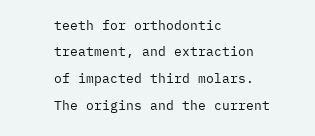teeth for orthodontic treatment, and extraction of impacted third molars. The origins and the current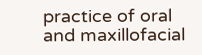practice of oral and maxillofacial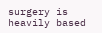surgery is heavily based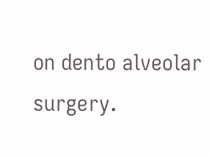on dento alveolar surgery.